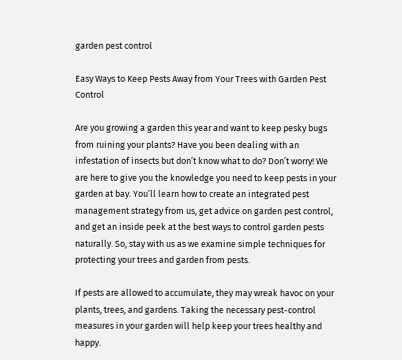garden pest control

Easy Ways to Keep Pests Away from Your Trees with Garden Pest Control

Are you growing a garden this year and want to keep pesky bugs from ruining your plants? Have you been dealing with an infestation of insects but don’t know what to do? Don’t worry! We are here to give you the knowledge you need to keep pests in your garden at bay. You’ll learn how to create an integrated pest management strategy from us, get advice on garden pest control, and get an inside peek at the best ways to control garden pests naturally. So, stay with us as we examine simple techniques for protecting your trees and garden from pests.

If pests are allowed to accumulate, they may wreak havoc on your plants, trees, and gardens. Taking the necessary pest-control measures in your garden will help keep your trees healthy and happy.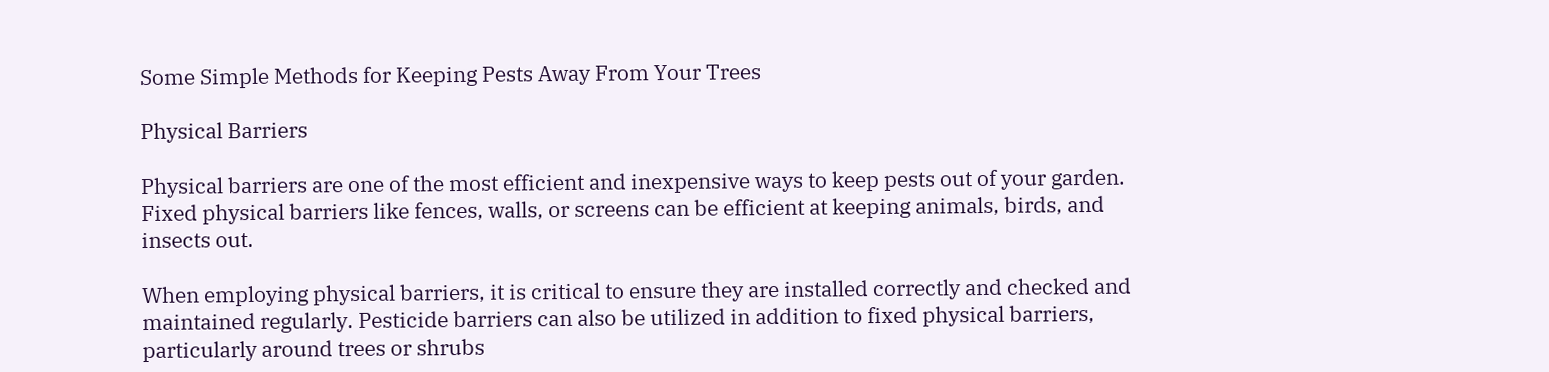Some Simple Methods for Keeping Pests Away From Your Trees

Physical Barriers

Physical barriers are one of the most efficient and inexpensive ways to keep pests out of your garden. Fixed physical barriers like fences, walls, or screens can be efficient at keeping animals, birds, and insects out.

When employing physical barriers, it is critical to ensure they are installed correctly and checked and maintained regularly. Pesticide barriers can also be utilized in addition to fixed physical barriers, particularly around trees or shrubs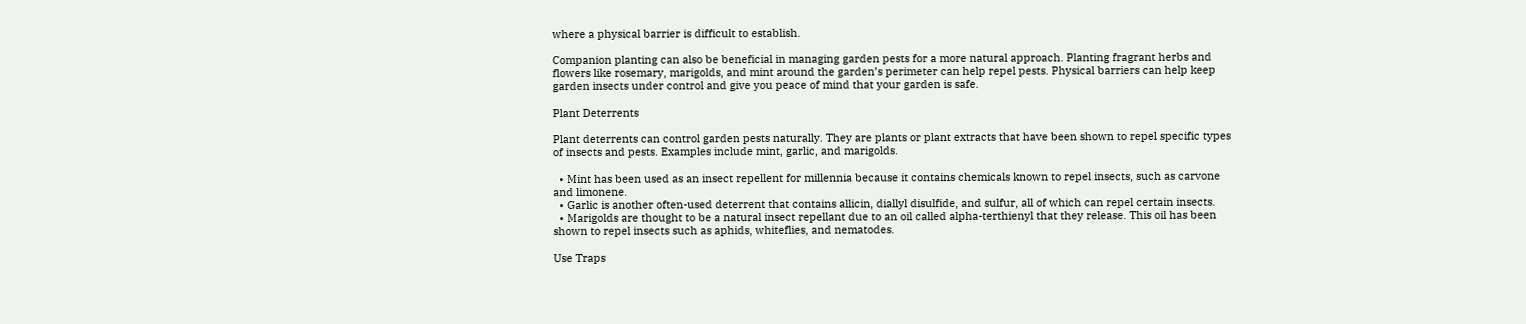where a physical barrier is difficult to establish.

Companion planting can also be beneficial in managing garden pests for a more natural approach. Planting fragrant herbs and flowers like rosemary, marigolds, and mint around the garden’s perimeter can help repel pests. Physical barriers can help keep garden insects under control and give you peace of mind that your garden is safe.

Plant Deterrents

Plant deterrents can control garden pests naturally. They are plants or plant extracts that have been shown to repel specific types of insects and pests. Examples include mint, garlic, and marigolds.

  • Mint has been used as an insect repellent for millennia because it contains chemicals known to repel insects, such as carvone and limonene.
  • Garlic is another often-used deterrent that contains allicin, diallyl disulfide, and sulfur, all of which can repel certain insects.
  • Marigolds are thought to be a natural insect repellant due to an oil called alpha-terthienyl that they release. This oil has been shown to repel insects such as aphids, whiteflies, and nematodes.

Use Traps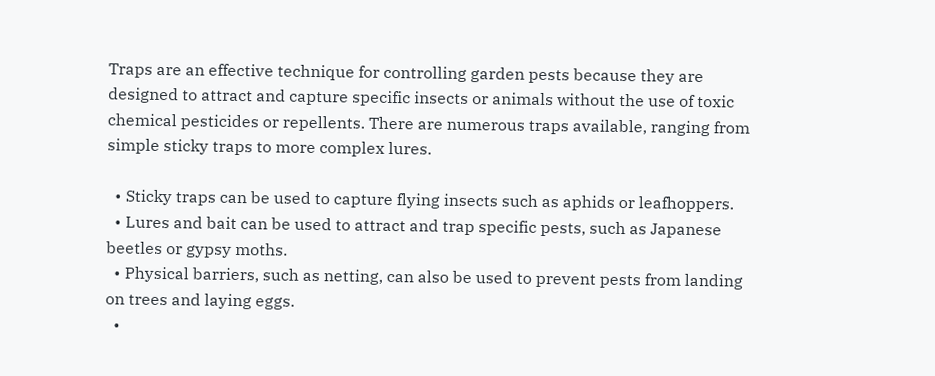Traps are an effective technique for controlling garden pests because they are designed to attract and capture specific insects or animals without the use of toxic chemical pesticides or repellents. There are numerous traps available, ranging from simple sticky traps to more complex lures.

  • Sticky traps can be used to capture flying insects such as aphids or leafhoppers.
  • Lures and bait can be used to attract and trap specific pests, such as Japanese beetles or gypsy moths.
  • Physical barriers, such as netting, can also be used to prevent pests from landing on trees and laying eggs.
  •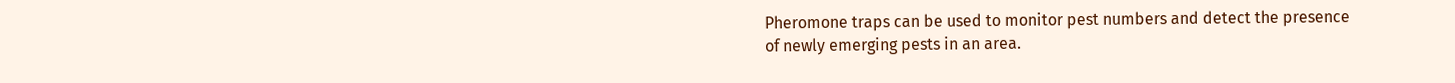Pheromone traps can be used to monitor pest numbers and detect the presence of newly emerging pests in an area.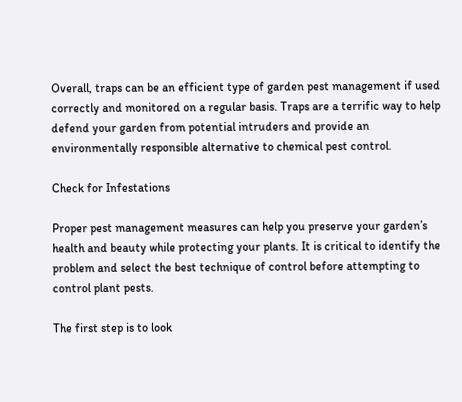Overall, traps can be an efficient type of garden pest management if used correctly and monitored on a regular basis. Traps are a terrific way to help defend your garden from potential intruders and provide an environmentally responsible alternative to chemical pest control.

Check for Infestations

Proper pest management measures can help you preserve your garden’s health and beauty while protecting your plants. It is critical to identify the problem and select the best technique of control before attempting to control plant pests.

The first step is to look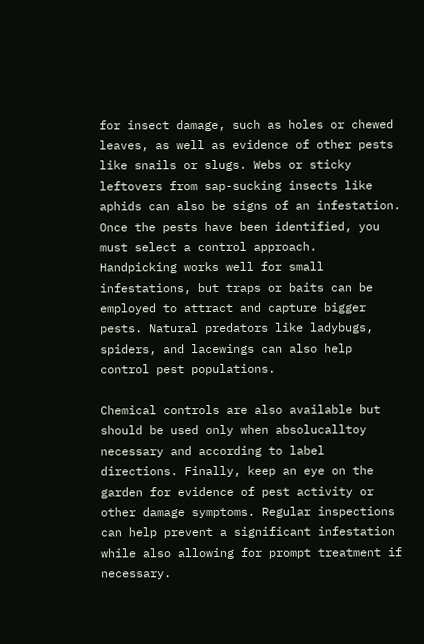for insect damage, such as holes or chewed leaves, as well as evidence of other pests like snails or slugs. Webs or sticky leftovers from sap-sucking insects like aphids can also be signs of an infestation. Once the pests have been identified, you must select a control approach.
Handpicking works well for small infestations, but traps or baits can be employed to attract and capture bigger pests. Natural predators like ladybugs, spiders, and lacewings can also help control pest populations.

Chemical controls are also available but should be used only when absolucalltoy necessary and according to label directions. Finally, keep an eye on the garden for evidence of pest activity or other damage symptoms. Regular inspections can help prevent a significant infestation while also allowing for prompt treatment if necessary.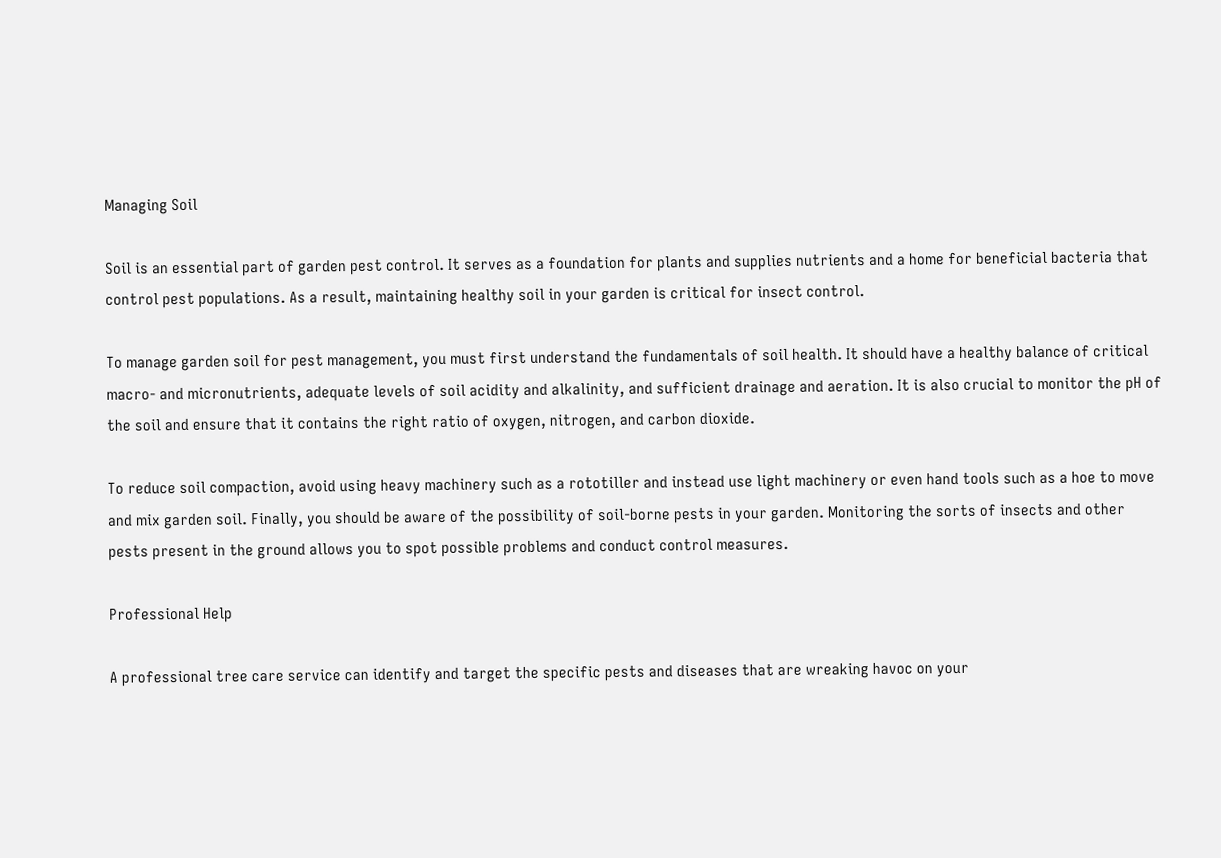Managing Soil

Soil is an essential part of garden pest control. It serves as a foundation for plants and supplies nutrients and a home for beneficial bacteria that control pest populations. As a result, maintaining healthy soil in your garden is critical for insect control.

To manage garden soil for pest management, you must first understand the fundamentals of soil health. It should have a healthy balance of critical macro- and micronutrients, adequate levels of soil acidity and alkalinity, and sufficient drainage and aeration. It is also crucial to monitor the pH of the soil and ensure that it contains the right ratio of oxygen, nitrogen, and carbon dioxide.

To reduce soil compaction, avoid using heavy machinery such as a rototiller and instead use light machinery or even hand tools such as a hoe to move and mix garden soil. Finally, you should be aware of the possibility of soil-borne pests in your garden. Monitoring the sorts of insects and other pests present in the ground allows you to spot possible problems and conduct control measures.

Professional Help

A professional tree care service can identify and target the specific pests and diseases that are wreaking havoc on your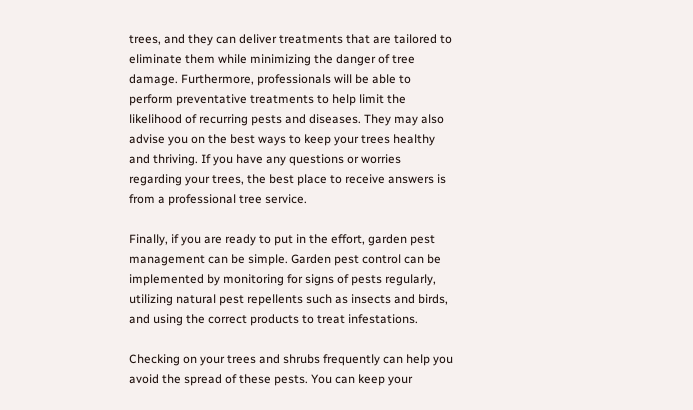trees, and they can deliver treatments that are tailored to eliminate them while minimizing the danger of tree damage. Furthermore, professionals will be able to perform preventative treatments to help limit the likelihood of recurring pests and diseases. They may also advise you on the best ways to keep your trees healthy and thriving. If you have any questions or worries regarding your trees, the best place to receive answers is from a professional tree service.

Finally, if you are ready to put in the effort, garden pest management can be simple. Garden pest control can be implemented by monitoring for signs of pests regularly, utilizing natural pest repellents such as insects and birds, and using the correct products to treat infestations.

Checking on your trees and shrubs frequently can help you avoid the spread of these pests. You can keep your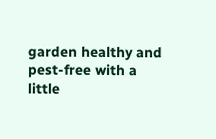garden healthy and pest-free with a little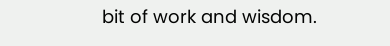bit of work and wisdom.